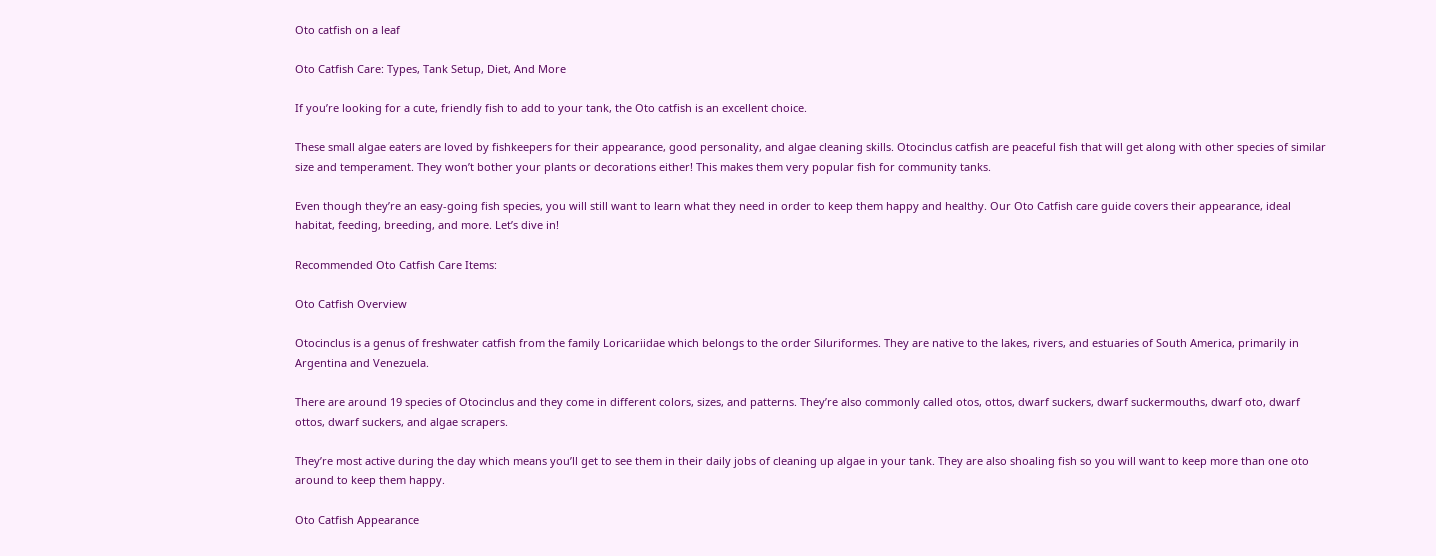Oto catfish on a leaf

Oto Catfish Care: Types, Tank Setup, Diet, And More

If you’re looking for a cute, friendly fish to add to your tank, the Oto catfish is an excellent choice.

These small algae eaters are loved by fishkeepers for their appearance, good personality, and algae cleaning skills. Otocinclus catfish are peaceful fish that will get along with other species of similar size and temperament. They won’t bother your plants or decorations either! This makes them very popular fish for community tanks.

Even though they’re an easy-going fish species, you will still want to learn what they need in order to keep them happy and healthy. Our Oto Catfish care guide covers their appearance, ideal habitat, feeding, breeding, and more. Let’s dive in!

Recommended Oto Catfish Care Items:

Oto Catfish Overview

Otocinclus is a genus of freshwater catfish from the family Loricariidae which belongs to the order Siluriformes. They are native to the lakes, rivers, and estuaries of South America, primarily in Argentina and Venezuela.

There are around 19 species of Otocinclus and they come in different colors, sizes, and patterns. They’re also commonly called otos, ottos, dwarf suckers, dwarf suckermouths, dwarf oto, dwarf ottos, dwarf suckers, and algae scrapers.

They’re most active during the day which means you’ll get to see them in their daily jobs of cleaning up algae in your tank. They are also shoaling fish so you will want to keep more than one oto around to keep them happy.

Oto Catfish Appearance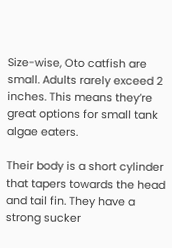Size-wise, Oto catfish are small. Adults rarely exceed 2 inches. This means they’re great options for small tank algae eaters.

Their body is a short cylinder that tapers towards the head and tail fin. They have a strong sucker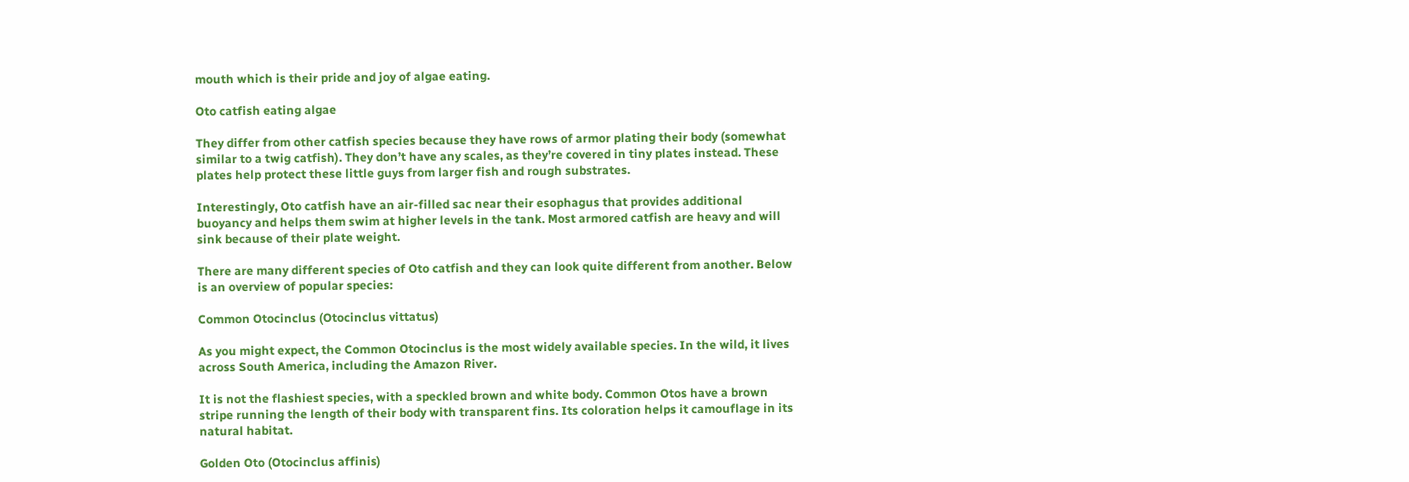mouth which is their pride and joy of algae eating.

Oto catfish eating algae

They differ from other catfish species because they have rows of armor plating their body (somewhat similar to a twig catfish). They don’t have any scales, as they’re covered in tiny plates instead. These plates help protect these little guys from larger fish and rough substrates.

Interestingly, Oto catfish have an air-filled sac near their esophagus that provides additional buoyancy and helps them swim at higher levels in the tank. Most armored catfish are heavy and will sink because of their plate weight.

There are many different species of Oto catfish and they can look quite different from another. Below is an overview of popular species:

Common Otocinclus (Otocinclus vittatus)

As you might expect, the Common Otocinclus is the most widely available species. In the wild, it lives across South America, including the Amazon River.

It is not the flashiest species, with a speckled brown and white body. Common Otos have a brown stripe running the length of their body with transparent fins. Its coloration helps it camouflage in its natural habitat.

Golden Oto (Otocinclus affinis)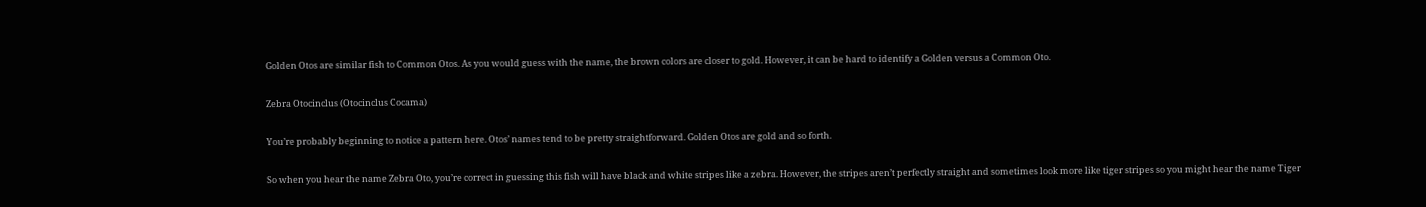Golden Otos are similar fish to Common Otos. As you would guess with the name, the brown colors are closer to gold. However, it can be hard to identify a Golden versus a Common Oto.

Zebra Otocinclus (Otocinclus Cocama)

You’re probably beginning to notice a pattern here. Otos’ names tend to be pretty straightforward. Golden Otos are gold and so forth.

So when you hear the name Zebra Oto, you’re correct in guessing this fish will have black and white stripes like a zebra. However, the stripes aren’t perfectly straight and sometimes look more like tiger stripes so you might hear the name Tiger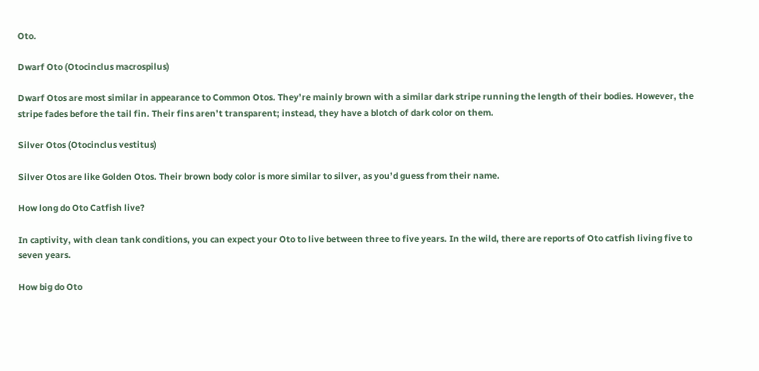Oto.

Dwarf Oto (Otocinclus macrospilus)

Dwarf Otos are most similar in appearance to Common Otos. They’re mainly brown with a similar dark stripe running the length of their bodies. However, the stripe fades before the tail fin. Their fins aren’t transparent; instead, they have a blotch of dark color on them.

Silver Otos (Otocinclus vestitus)

Silver Otos are like Golden Otos. Their brown body color is more similar to silver, as you’d guess from their name.

How long do Oto Catfish live?

In captivity, with clean tank conditions, you can expect your Oto to live between three to five years. In the wild, there are reports of Oto catfish living five to seven years.

How big do Oto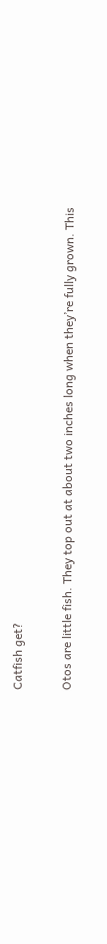Catfish get?

Otos are little fish. They top out at about two inches long when they’re fully grown. This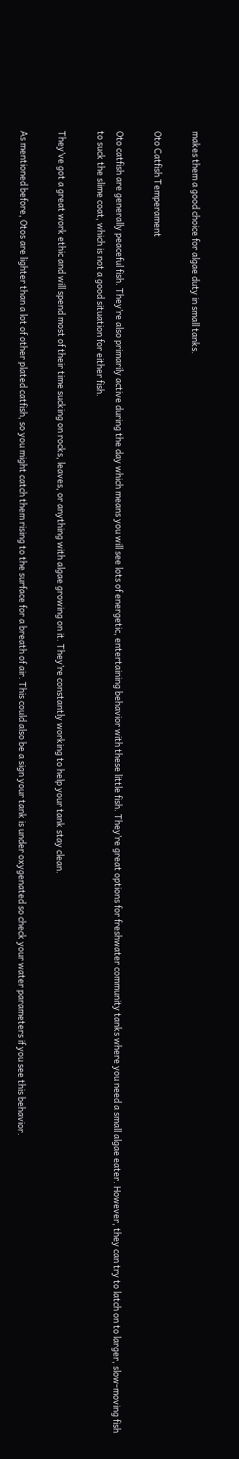makes them a good choice for algae duty in small tanks.

Oto Catfish Temperament

Oto catfish are generally peaceful fish. They’re also primarily active during the day which means you will see lots of energetic, entertaining behavior with these little fish. They’re great options for freshwater community tanks where you need a small algae eater. However, they can try to latch on to larger, slow-moving fish to suck the slime coat, which is not a good situation for either fish.

They’ve got a great work ethic and will spend most of their time sucking on rocks, leaves, or anything with algae growing on it. They’re constantly working to help your tank stay clean.

As mentioned before, Otos are lighter than a lot of other plated catfish, so you might catch them rising to the surface for a breath of air. This could also be a sign your tank is under oxygenated so check your water parameters if you see this behavior.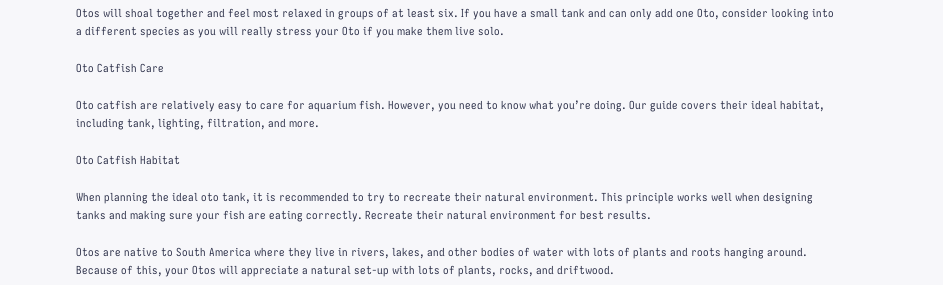Otos will shoal together and feel most relaxed in groups of at least six. If you have a small tank and can only add one Oto, consider looking into a different species as you will really stress your Oto if you make them live solo.

Oto Catfish Care

Oto catfish are relatively easy to care for aquarium fish. However, you need to know what you’re doing. Our guide covers their ideal habitat, including tank, lighting, filtration, and more.

Oto Catfish Habitat

When planning the ideal oto tank, it is recommended to try to recreate their natural environment. This principle works well when designing tanks and making sure your fish are eating correctly. Recreate their natural environment for best results.

Otos are native to South America where they live in rivers, lakes, and other bodies of water with lots of plants and roots hanging around. Because of this, your Otos will appreciate a natural set-up with lots of plants, rocks, and driftwood.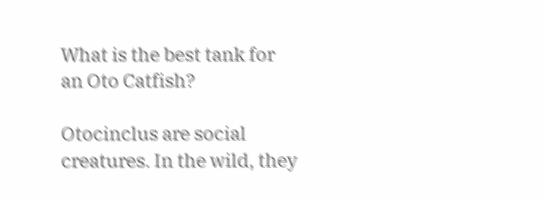What is the best tank for an Oto Catfish?

Otocinclus are social creatures. In the wild, they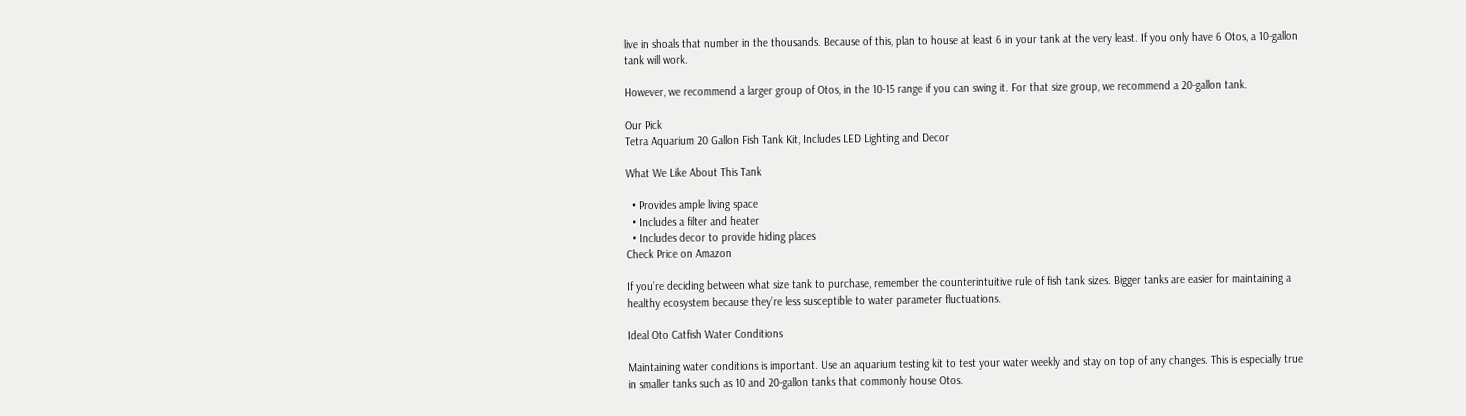live in shoals that number in the thousands. Because of this, plan to house at least 6 in your tank at the very least. If you only have 6 Otos, a 10-gallon tank will work.

However, we recommend a larger group of Otos, in the 10-15 range if you can swing it. For that size group, we recommend a 20-gallon tank.

Our Pick
Tetra Aquarium 20 Gallon Fish Tank Kit, Includes LED Lighting and Decor

What We Like About This Tank

  • Provides ample living space
  • Includes a filter and heater
  • Includes decor to provide hiding places
Check Price on Amazon

If you’re deciding between what size tank to purchase, remember the counterintuitive rule of fish tank sizes. Bigger tanks are easier for maintaining a healthy ecosystem because they’re less susceptible to water parameter fluctuations.

Ideal Oto Catfish Water Conditions

Maintaining water conditions is important. Use an aquarium testing kit to test your water weekly and stay on top of any changes. This is especially true in smaller tanks such as 10 and 20-gallon tanks that commonly house Otos.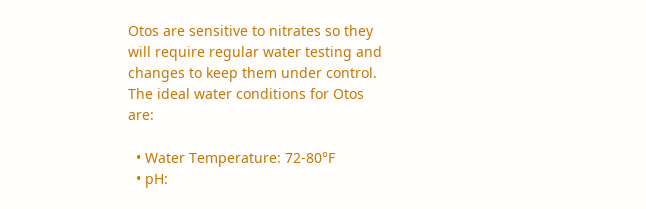Otos are sensitive to nitrates so they will require regular water testing and changes to keep them under control. The ideal water conditions for Otos are:

  • Water Temperature: 72-80°F
  • pH: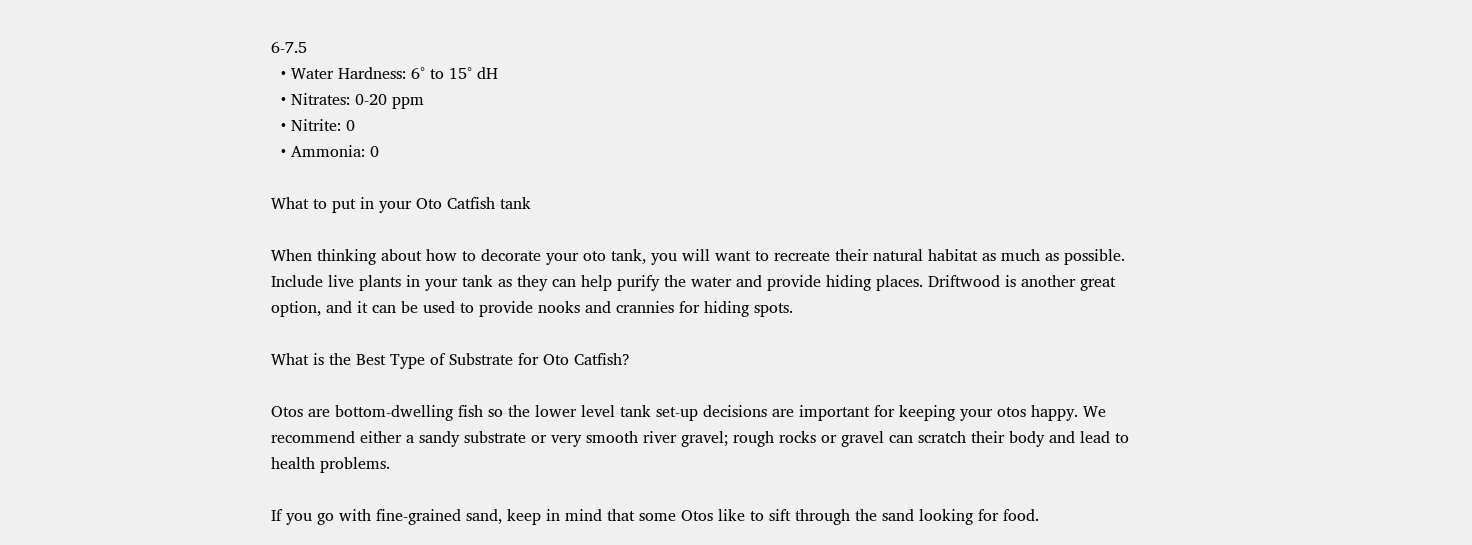6-7.5
  • Water Hardness: 6° to 15° dH
  • Nitrates: 0-20 ppm
  • Nitrite: 0
  • Ammonia: 0

What to put in your Oto Catfish tank

When thinking about how to decorate your oto tank, you will want to recreate their natural habitat as much as possible.  Include live plants in your tank as they can help purify the water and provide hiding places. Driftwood is another great option, and it can be used to provide nooks and crannies for hiding spots.

What is the Best Type of Substrate for Oto Catfish?

Otos are bottom-dwelling fish so the lower level tank set-up decisions are important for keeping your otos happy. We recommend either a sandy substrate or very smooth river gravel; rough rocks or gravel can scratch their body and lead to health problems.

If you go with fine-grained sand, keep in mind that some Otos like to sift through the sand looking for food.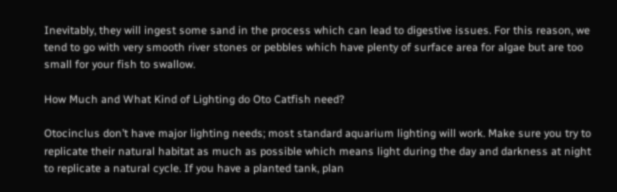Inevitably, they will ingest some sand in the process which can lead to digestive issues. For this reason, we tend to go with very smooth river stones or pebbles which have plenty of surface area for algae but are too small for your fish to swallow.

How Much and What Kind of Lighting do Oto Catfish need?

Otocinclus don’t have major lighting needs; most standard aquarium lighting will work. Make sure you try to replicate their natural habitat as much as possible which means light during the day and darkness at night to replicate a natural cycle. If you have a planted tank, plan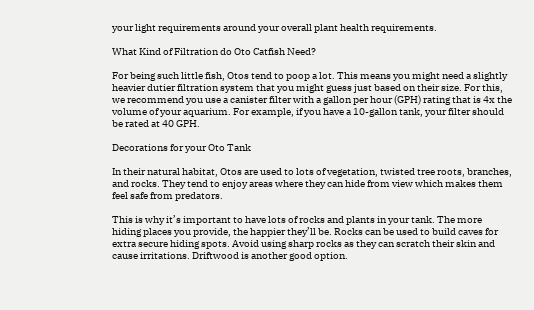your light requirements around your overall plant health requirements.

What Kind of Filtration do Oto Catfish Need?

For being such little fish, Otos tend to poop a lot. This means you might need a slightly heavier dutier filtration system that you might guess just based on their size. For this, we recommend you use a canister filter with a gallon per hour (GPH) rating that is 4x the volume of your aquarium. For example, if you have a 10-gallon tank, your filter should be rated at 40 GPH.

Decorations for your Oto Tank

In their natural habitat, Otos are used to lots of vegetation, twisted tree roots, branches, and rocks. They tend to enjoy areas where they can hide from view which makes them feel safe from predators.

This is why it’s important to have lots of rocks and plants in your tank. The more hiding places you provide, the happier they’ll be. Rocks can be used to build caves for extra secure hiding spots. Avoid using sharp rocks as they can scratch their skin and cause irritations. Driftwood is another good option.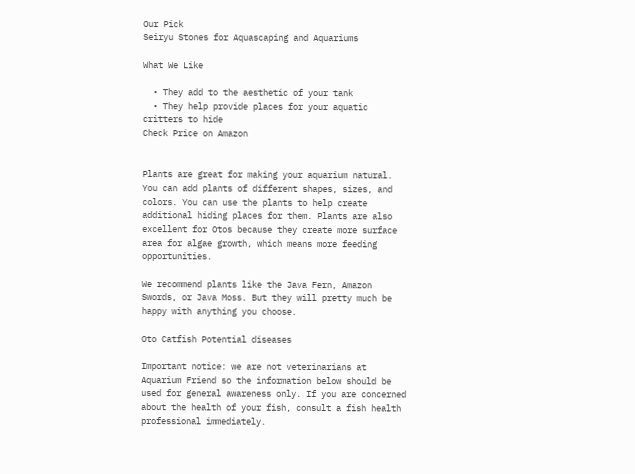Our Pick
Seiryu Stones for Aquascaping and Aquariums

What We Like

  • They add to the aesthetic of your tank
  • They help provide places for your aquatic critters to hide
Check Price on Amazon


Plants are great for making your aquarium natural.  You can add plants of different shapes, sizes, and colors. You can use the plants to help create additional hiding places for them. Plants are also excellent for Otos because they create more surface area for algae growth, which means more feeding opportunities.

We recommend plants like the Java Fern, Amazon Swords, or Java Moss. But they will pretty much be happy with anything you choose.

Oto Catfish Potential diseases

Important notice: we are not veterinarians at Aquarium Friend so the information below should be used for general awareness only. If you are concerned about the health of your fish, consult a fish health professional immediately.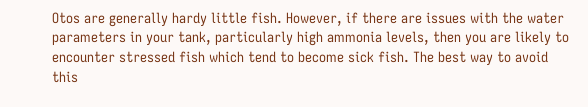Otos are generally hardy little fish. However, if there are issues with the water parameters in your tank, particularly high ammonia levels, then you are likely to encounter stressed fish which tend to become sick fish. The best way to avoid this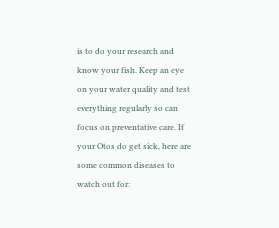is to do your research and know your fish. Keep an eye on your water quality and test everything regularly so can focus on preventative care. If your Otos do get sick, here are some common diseases to watch out for: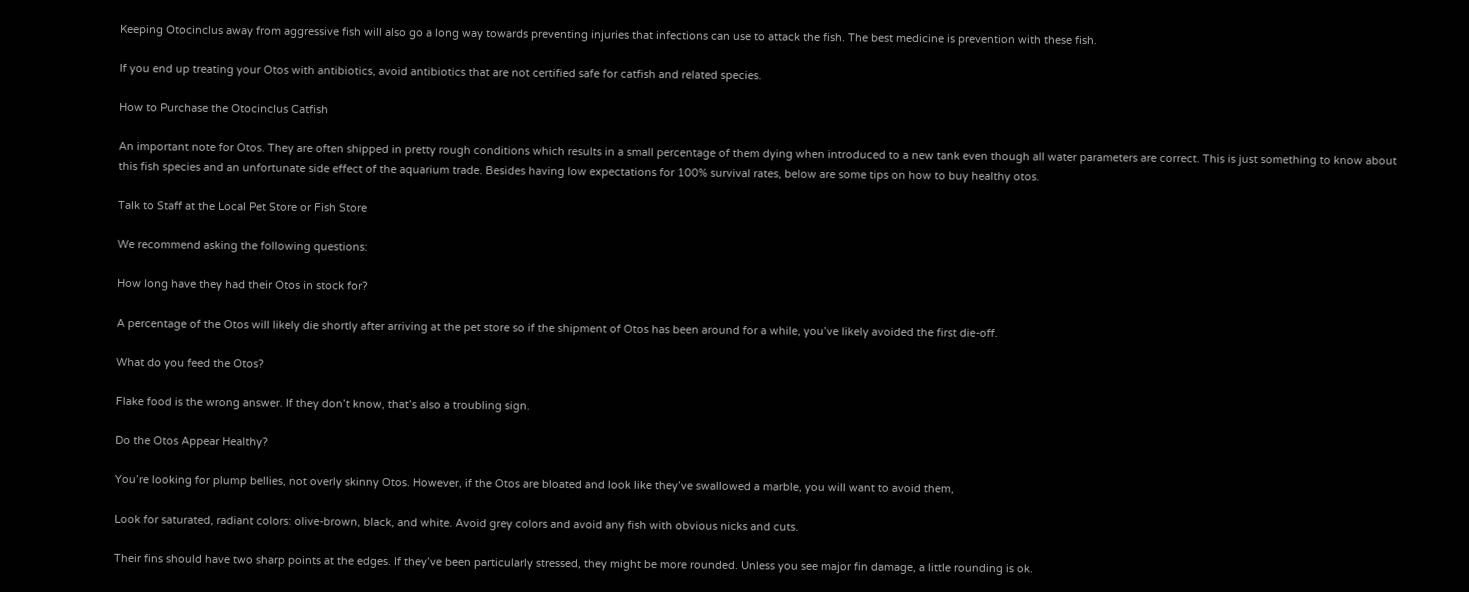Keeping Otocinclus away from aggressive fish will also go a long way towards preventing injuries that infections can use to attack the fish. The best medicine is prevention with these fish.

If you end up treating your Otos with antibiotics, avoid antibiotics that are not certified safe for catfish and related species.

How to Purchase the Otocinclus Catfish

An important note for Otos. They are often shipped in pretty rough conditions which results in a small percentage of them dying when introduced to a new tank even though all water parameters are correct. This is just something to know about this fish species and an unfortunate side effect of the aquarium trade. Besides having low expectations for 100% survival rates, below are some tips on how to buy healthy otos.

Talk to Staff at the Local Pet Store or Fish Store

We recommend asking the following questions:

How long have they had their Otos in stock for?

A percentage of the Otos will likely die shortly after arriving at the pet store so if the shipment of Otos has been around for a while, you’ve likely avoided the first die-off.

What do you feed the Otos?

Flake food is the wrong answer. If they don’t know, that’s also a troubling sign.

Do the Otos Appear Healthy?

You’re looking for plump bellies, not overly skinny Otos. However, if the Otos are bloated and look like they’ve swallowed a marble, you will want to avoid them,

Look for saturated, radiant colors: olive-brown, black, and white. Avoid grey colors and avoid any fish with obvious nicks and cuts.

Their fins should have two sharp points at the edges. If they’ve been particularly stressed, they might be more rounded. Unless you see major fin damage, a little rounding is ok.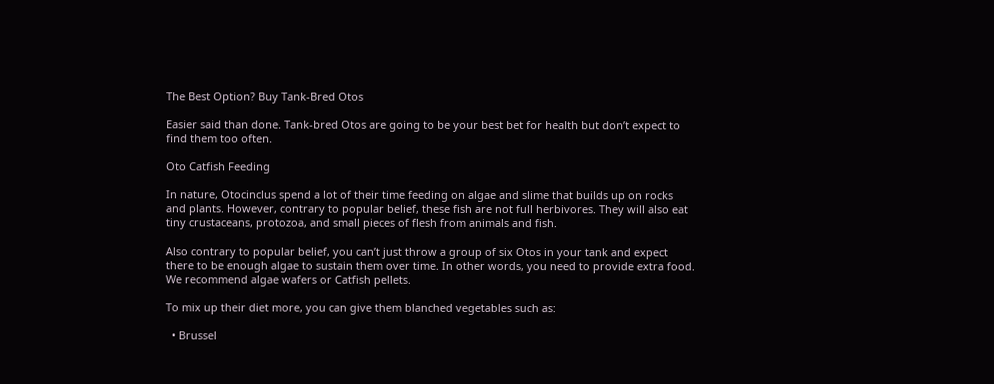The Best Option? Buy Tank-Bred Otos

Easier said than done. Tank-bred Otos are going to be your best bet for health but don’t expect to find them too often.

Oto Catfish Feeding

In nature, Otocinclus spend a lot of their time feeding on algae and slime that builds up on rocks and plants. However, contrary to popular belief, these fish are not full herbivores. They will also eat tiny crustaceans, protozoa, and small pieces of flesh from animals and fish.

Also contrary to popular belief, you can’t just throw a group of six Otos in your tank and expect there to be enough algae to sustain them over time. In other words, you need to provide extra food. We recommend algae wafers or Catfish pellets.

To mix up their diet more, you can give them blanched vegetables such as:

  • Brussel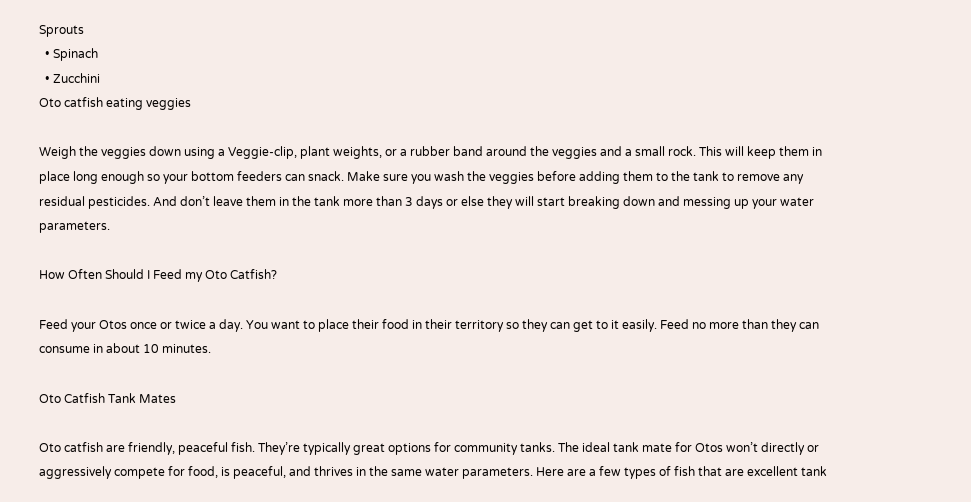Sprouts
  • Spinach
  • Zucchini
Oto catfish eating veggies

Weigh the veggies down using a Veggie-clip, plant weights, or a rubber band around the veggies and a small rock. This will keep them in place long enough so your bottom feeders can snack. Make sure you wash the veggies before adding them to the tank to remove any residual pesticides. And don’t leave them in the tank more than 3 days or else they will start breaking down and messing up your water parameters.

How Often Should I Feed my Oto Catfish?

Feed your Otos once or twice a day. You want to place their food in their territory so they can get to it easily. Feed no more than they can consume in about 10 minutes.

Oto Catfish Tank Mates

Oto catfish are friendly, peaceful fish. They’re typically great options for community tanks. The ideal tank mate for Otos won’t directly or aggressively compete for food, is peaceful, and thrives in the same water parameters. Here are a few types of fish that are excellent tank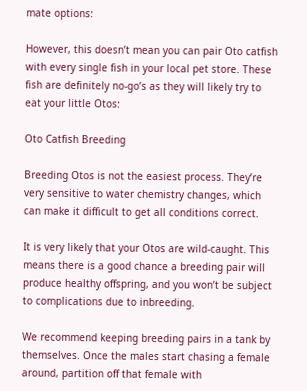mate options:

However, this doesn’t mean you can pair Oto catfish with every single fish in your local pet store. These fish are definitely no-go’s as they will likely try to eat your little Otos:

Oto Catfish Breeding

Breeding Otos is not the easiest process. They’re very sensitive to water chemistry changes, which can make it difficult to get all conditions correct.

It is very likely that your Otos are wild-caught. This means there is a good chance a breeding pair will produce healthy offspring, and you won’t be subject to complications due to inbreeding.

We recommend keeping breeding pairs in a tank by themselves. Once the males start chasing a female around, partition off that female with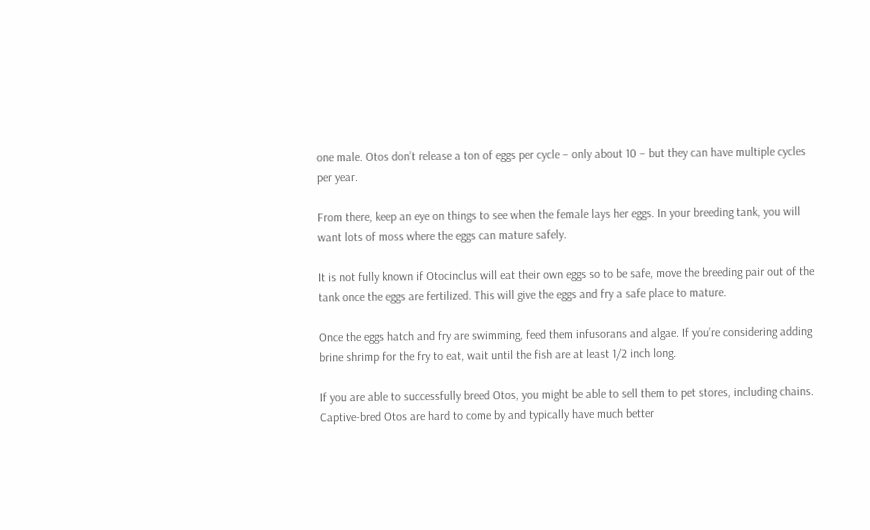one male. Otos don’t release a ton of eggs per cycle – only about 10 – but they can have multiple cycles per year.

From there, keep an eye on things to see when the female lays her eggs. In your breeding tank, you will want lots of moss where the eggs can mature safely.

It is not fully known if Otocinclus will eat their own eggs so to be safe, move the breeding pair out of the tank once the eggs are fertilized. This will give the eggs and fry a safe place to mature.

Once the eggs hatch and fry are swimming, feed them infusorans and algae. If you’re considering adding brine shrimp for the fry to eat, wait until the fish are at least 1/2 inch long.

If you are able to successfully breed Otos, you might be able to sell them to pet stores, including chains. Captive-bred Otos are hard to come by and typically have much better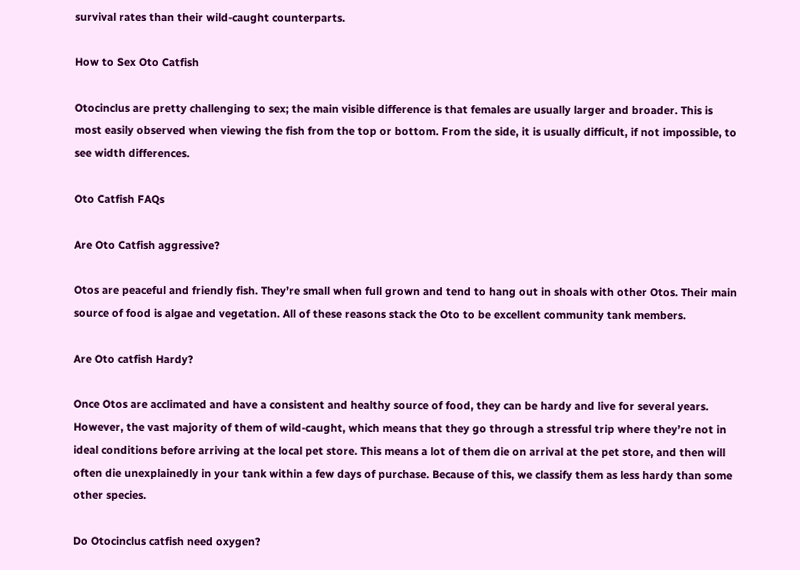survival rates than their wild-caught counterparts.

How to Sex Oto Catfish

Otocinclus are pretty challenging to sex; the main visible difference is that females are usually larger and broader. This is most easily observed when viewing the fish from the top or bottom. From the side, it is usually difficult, if not impossible, to see width differences.

Oto Catfish FAQs

Are Oto Catfish aggressive?

Otos are peaceful and friendly fish. They’re small when full grown and tend to hang out in shoals with other Otos. Their main source of food is algae and vegetation. All of these reasons stack the Oto to be excellent community tank members.

Are Oto catfish Hardy?

Once Otos are acclimated and have a consistent and healthy source of food, they can be hardy and live for several years. However, the vast majority of them of wild-caught, which means that they go through a stressful trip where they’re not in ideal conditions before arriving at the local pet store. This means a lot of them die on arrival at the pet store, and then will often die unexplainedly in your tank within a few days of purchase. Because of this, we classify them as less hardy than some other species.

Do Otocinclus catfish need oxygen?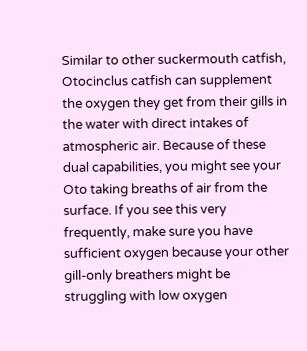Similar to other suckermouth catfish, Otocinclus catfish can supplement the oxygen they get from their gills in the water with direct intakes of atmospheric air. Because of these dual capabilities, you might see your Oto taking breaths of air from the surface. If you see this very frequently, make sure you have sufficient oxygen because your other gill-only breathers might be struggling with low oxygen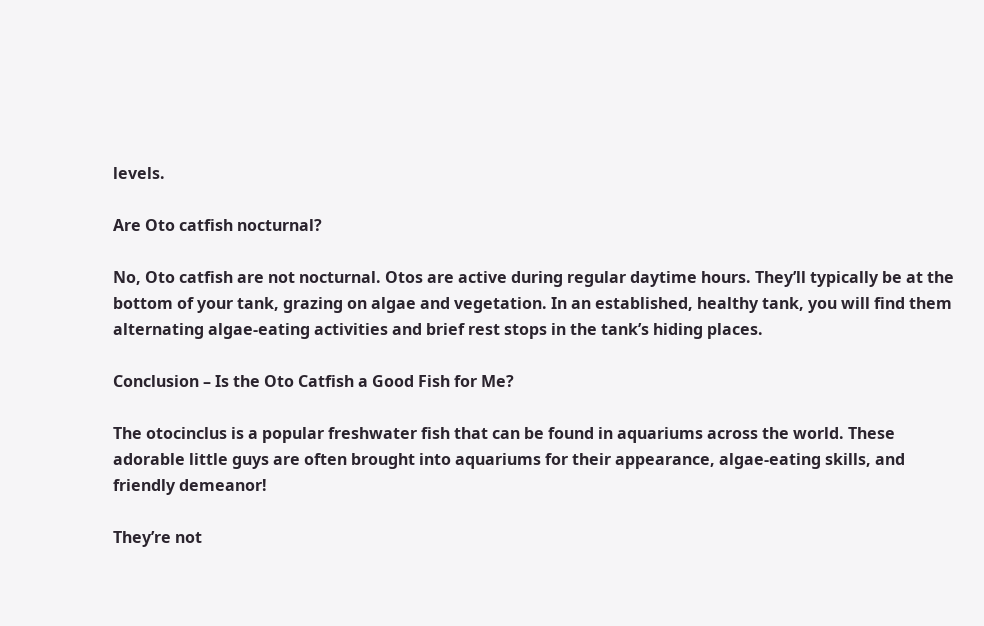levels.

Are Oto catfish nocturnal?

No, Oto catfish are not nocturnal. Otos are active during regular daytime hours. They’ll typically be at the bottom of your tank, grazing on algae and vegetation. In an established, healthy tank, you will find them alternating algae-eating activities and brief rest stops in the tank’s hiding places.

Conclusion – Is the Oto Catfish a Good Fish for Me?

The otocinclus is a popular freshwater fish that can be found in aquariums across the world. These adorable little guys are often brought into aquariums for their appearance, algae-eating skills, and friendly demeanor!

They’re not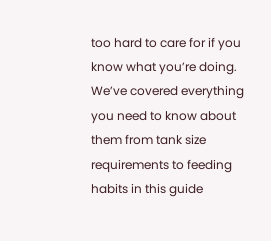too hard to care for if you know what you’re doing. We’ve covered everything you need to know about them from tank size requirements to feeding habits in this guide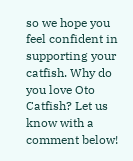so we hope you feel confident in supporting your catfish. Why do you love Oto Catfish? Let us know with a comment below!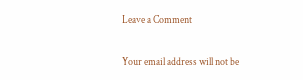Leave a Comment

Your email address will not be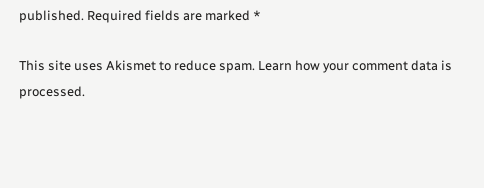published. Required fields are marked *

This site uses Akismet to reduce spam. Learn how your comment data is processed.